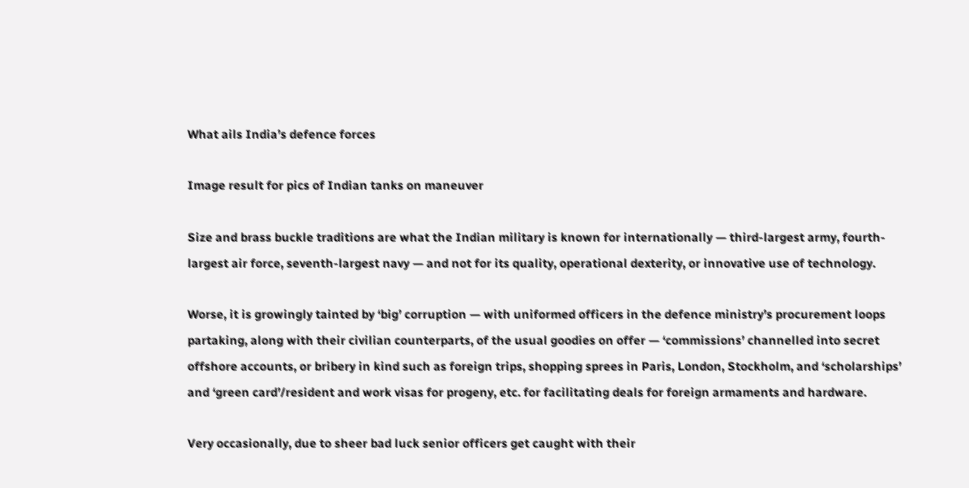What ails India’s defence forces

Image result for pics of Indian tanks on maneuver

Size and brass buckle traditions are what the Indian military is known for internationally — third-largest army, fourth-largest air force, seventh-largest navy — and not for its quality, operational dexterity, or innovative use of technology.

Worse, it is growingly tainted by ‘big’ corruption — with uniformed officers in the defence ministry’s procurement loops partaking, along with their civilian counterparts, of the usual goodies on offer — ‘commissions’ channelled into secret offshore accounts, or bribery in kind such as foreign trips, shopping sprees in Paris, London, Stockholm, and ‘scholarships’ and ‘green card’/resident and work visas for progeny, etc. for facilitating deals for foreign armaments and hardware.

Very occasionally, due to sheer bad luck senior officers get caught with their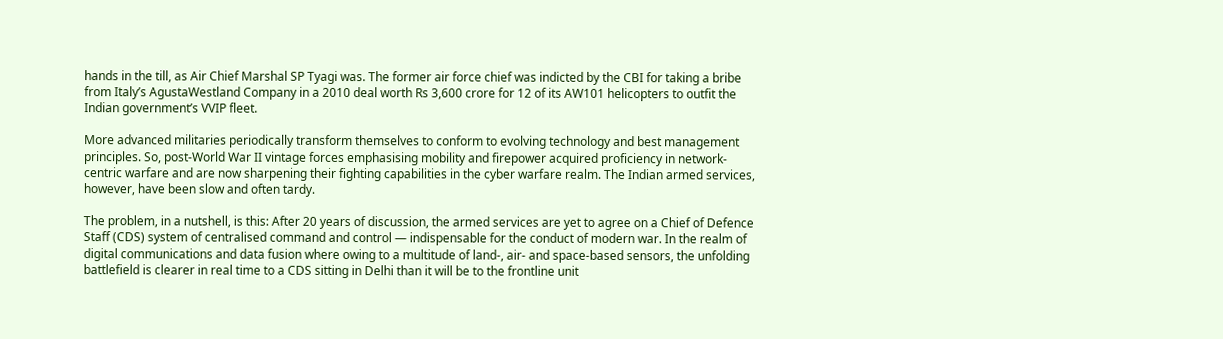hands in the till, as Air Chief Marshal SP Tyagi was. The former air force chief was indicted by the CBI for taking a bribe from Italy’s AgustaWestland Company in a 2010 deal worth Rs 3,600 crore for 12 of its AW101 helicopters to outfit the Indian government’s VVIP fleet.

More advanced militaries periodically transform themselves to conform to evolving technology and best management principles. So, post-World War II vintage forces emphasising mobility and firepower acquired proficiency in network-centric warfare and are now sharpening their fighting capabilities in the cyber warfare realm. The Indian armed services, however, have been slow and often tardy.

The problem, in a nutshell, is this: After 20 years of discussion, the armed services are yet to agree on a Chief of Defence Staff (CDS) system of centralised command and control — indispensable for the conduct of modern war. In the realm of digital communications and data fusion where owing to a multitude of land-, air- and space-based sensors, the unfolding battlefield is clearer in real time to a CDS sitting in Delhi than it will be to the frontline unit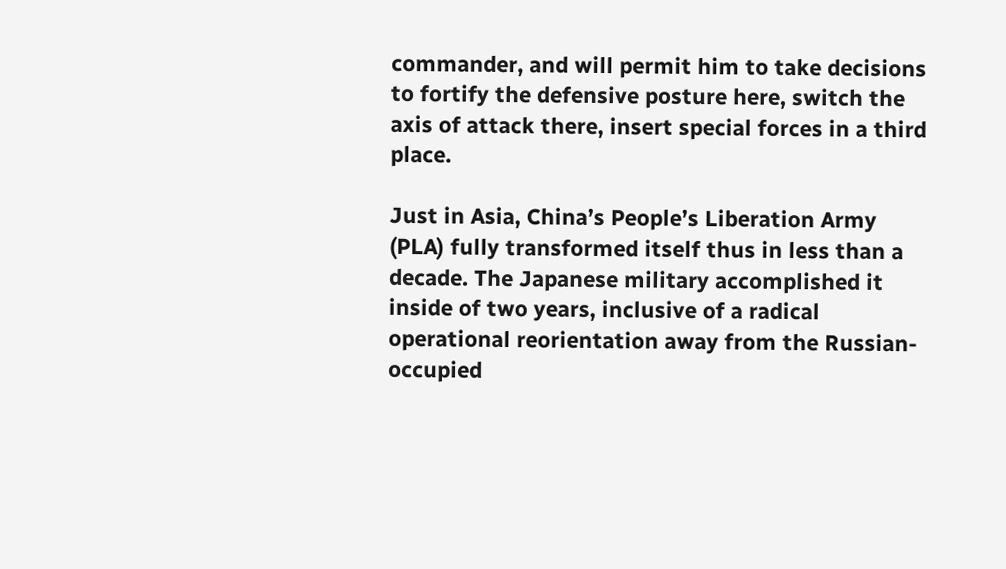commander, and will permit him to take decisions to fortify the defensive posture here, switch the axis of attack there, insert special forces in a third place.

Just in Asia, China’s People’s Liberation Army (PLA) fully transformed itself thus in less than a decade. The Japanese military accomplished it inside of two years, inclusive of a radical operational reorientation away from the Russian-occupied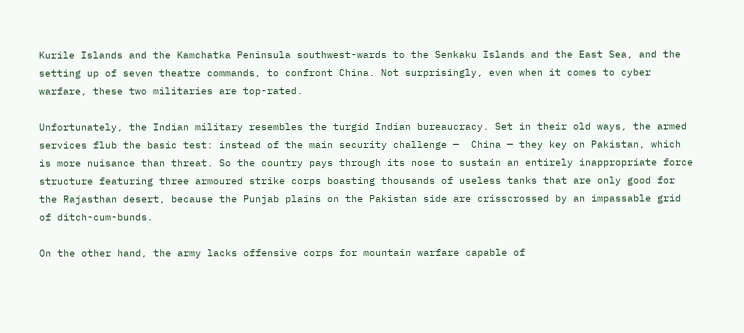Kurile Islands and the Kamchatka Peninsula southwest-wards to the Senkaku Islands and the East Sea, and the setting up of seven theatre commands, to confront China. Not surprisingly, even when it comes to cyber warfare, these two militaries are top-rated.

Unfortunately, the Indian military resembles the turgid Indian bureaucracy. Set in their old ways, the armed services flub the basic test: instead of the main security challenge —  China — they key on Pakistan, which is more nuisance than threat. So the country pays through its nose to sustain an entirely inappropriate force structure featuring three armoured strike corps boasting thousands of useless tanks that are only good for the Rajasthan desert, because the Punjab plains on the Pakistan side are crisscrossed by an impassable grid of ditch-cum-bunds.

On the other hand, the army lacks offensive corps for mountain warfare capable of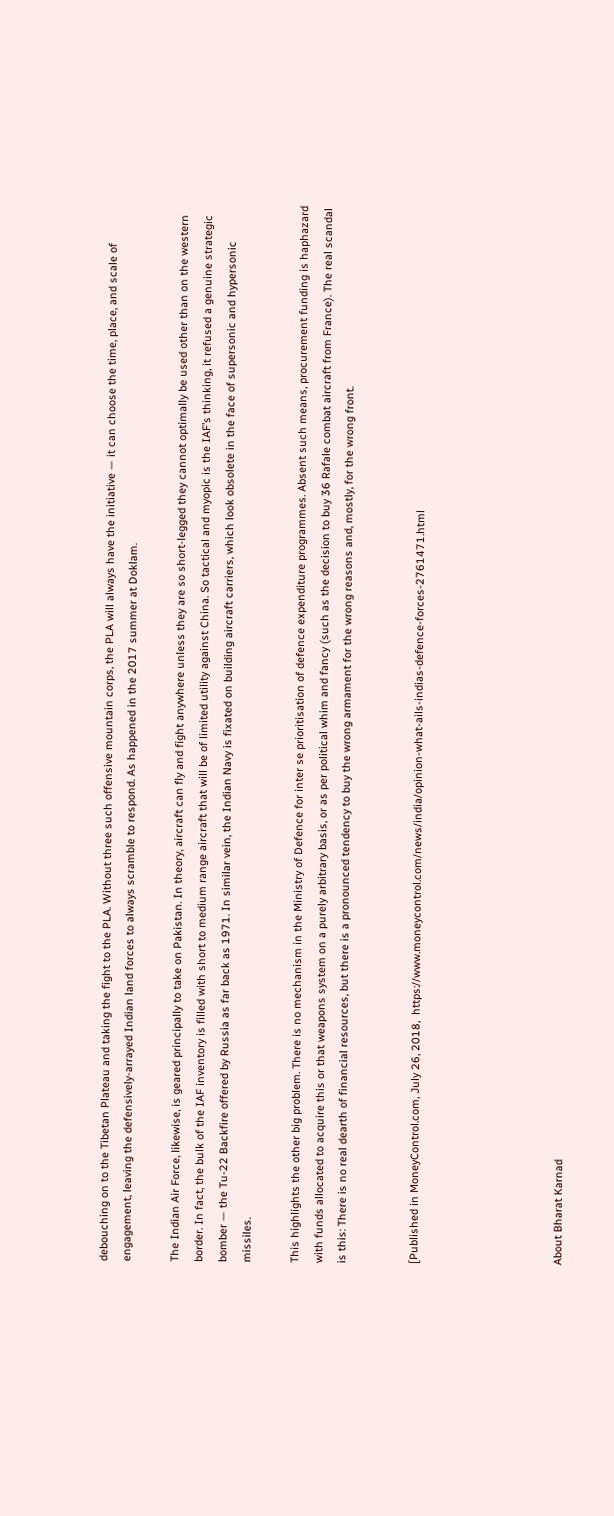debouching on to the Tibetan Plateau and taking the fight to the PLA. Without three such offensive mountain corps, the PLA will always have the initiative — it can choose the time, place, and scale of engagement, leaving the defensively-arrayed Indian land forces to always scramble to respond. As happened in the 2017 summer at Doklam.

The Indian Air Force, likewise, is geared principally to take on Pakistan. In theory, aircraft can fly and fight anywhere unless they are so short-legged they cannot optimally be used other than on the western border. In fact, the bulk of the IAF inventory is filled with short to medium range aircraft that will be of limited utility against China. So tactical and myopic is the IAF’s thinking, it refused a genuine strategic bomber — the Tu-22 Backfire offered by Russia as far back as 1971. In similar vein, the Indian Navy is fixated on building aircraft carriers, which look obsolete in the face of supersonic and hypersonic missiles.

This highlights the other big problem. There is no mechanism in the Ministry of Defence for inter se prioritisation of defence expenditure programmes. Absent such means, procurement funding is haphazard with funds allocated to acquire this or that weapons system on a purely arbitrary basis, or as per political whim and fancy (such as the decision to buy 36 Rafale combat aircraft from France). The real scandal is this: There is no real dearth of financial resources, but there is a pronounced tendency to buy the wrong armament for the wrong reasons and, mostly, for the wrong front.


[Published in MoneyControl.com, July 26, 2018,  https://www.moneycontrol.com/news/india/opinion-what-ails-indias-defence-forces-2761471.html





About Bharat Karnad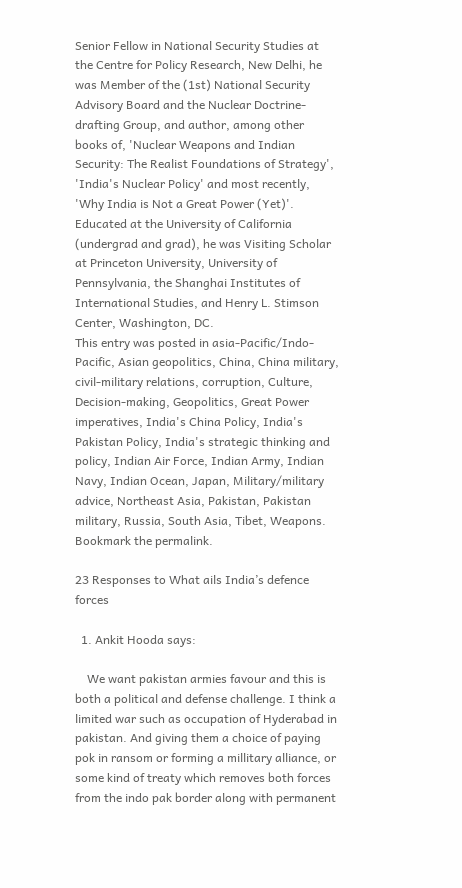Senior Fellow in National Security Studies at the Centre for Policy Research, New Delhi, he was Member of the (1st) National Security Advisory Board and the Nuclear Doctrine-drafting Group, and author, among other books of, 'Nuclear Weapons and Indian Security: The Realist Foundations of Strategy', 'India's Nuclear Policy' and most recently, 'Why India is Not a Great Power (Yet)'. Educated at the University of California (undergrad and grad), he was Visiting Scholar at Princeton University, University of Pennsylvania, the Shanghai Institutes of International Studies, and Henry L. Stimson Center, Washington, DC.
This entry was posted in asia-Pacific/Indo-Pacific, Asian geopolitics, China, China military, civil-military relations, corruption, Culture, Decision-making, Geopolitics, Great Power imperatives, India's China Policy, India's Pakistan Policy, India's strategic thinking and policy, Indian Air Force, Indian Army, Indian Navy, Indian Ocean, Japan, Military/military advice, Northeast Asia, Pakistan, Pakistan military, Russia, South Asia, Tibet, Weapons. Bookmark the permalink.

23 Responses to What ails India’s defence forces

  1. Ankit Hooda says:

    We want pakistan armies favour and this is both a political and defense challenge. I think a limited war such as occupation of Hyderabad in pakistan. And giving them a choice of paying pok in ransom or forming a millitary alliance, or some kind of treaty which removes both forces from the indo pak border along with permanent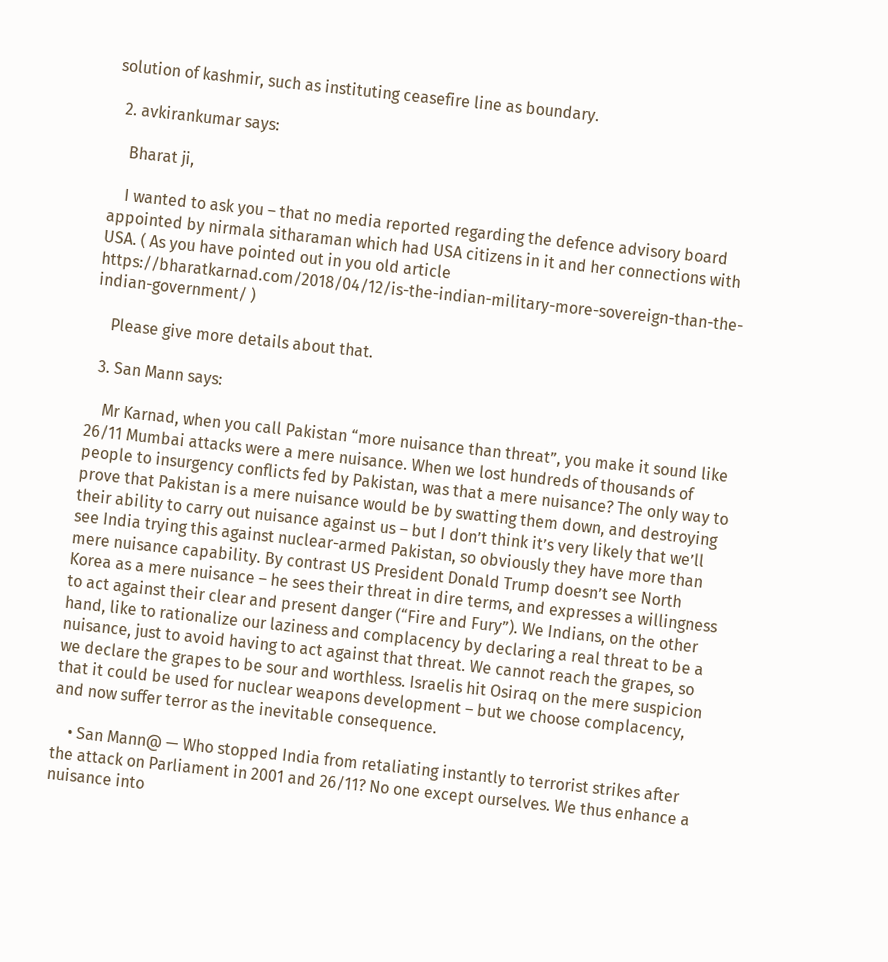solution of kashmir, such as instituting ceasefire line as boundary.

  2. avkirankumar says:

    Bharat ji,

    I wanted to ask you – that no media reported regarding the defence advisory board appointed by nirmala sitharaman which had USA citizens in it and her connections with USA. ( As you have pointed out in you old article https://bharatkarnad.com/2018/04/12/is-the-indian-military-more-sovereign-than-the-indian-government/ )

    Please give more details about that.

  3. San Mann says:

    Mr Karnad, when you call Pakistan “more nuisance than threat”, you make it sound like 26/11 Mumbai attacks were a mere nuisance. When we lost hundreds of thousands of people to insurgency conflicts fed by Pakistan, was that a mere nuisance? The only way to prove that Pakistan is a mere nuisance would be by swatting them down, and destroying their ability to carry out nuisance against us – but I don’t think it’s very likely that we’ll see India trying this against nuclear-armed Pakistan, so obviously they have more than mere nuisance capability. By contrast US President Donald Trump doesn’t see North Korea as a mere nuisance – he sees their threat in dire terms, and expresses a willingness to act against their clear and present danger (“Fire and Fury”). We Indians, on the other hand, like to rationalize our laziness and complacency by declaring a real threat to be a nuisance, just to avoid having to act against that threat. We cannot reach the grapes, so we declare the grapes to be sour and worthless. Israelis hit Osiraq on the mere suspicion that it could be used for nuclear weapons development – but we choose complacency, and now suffer terror as the inevitable consequence.

    • San Mann@ — Who stopped India from retaliating instantly to terrorist strikes after the attack on Parliament in 2001 and 26/11? No one except ourselves. We thus enhance a nuisance into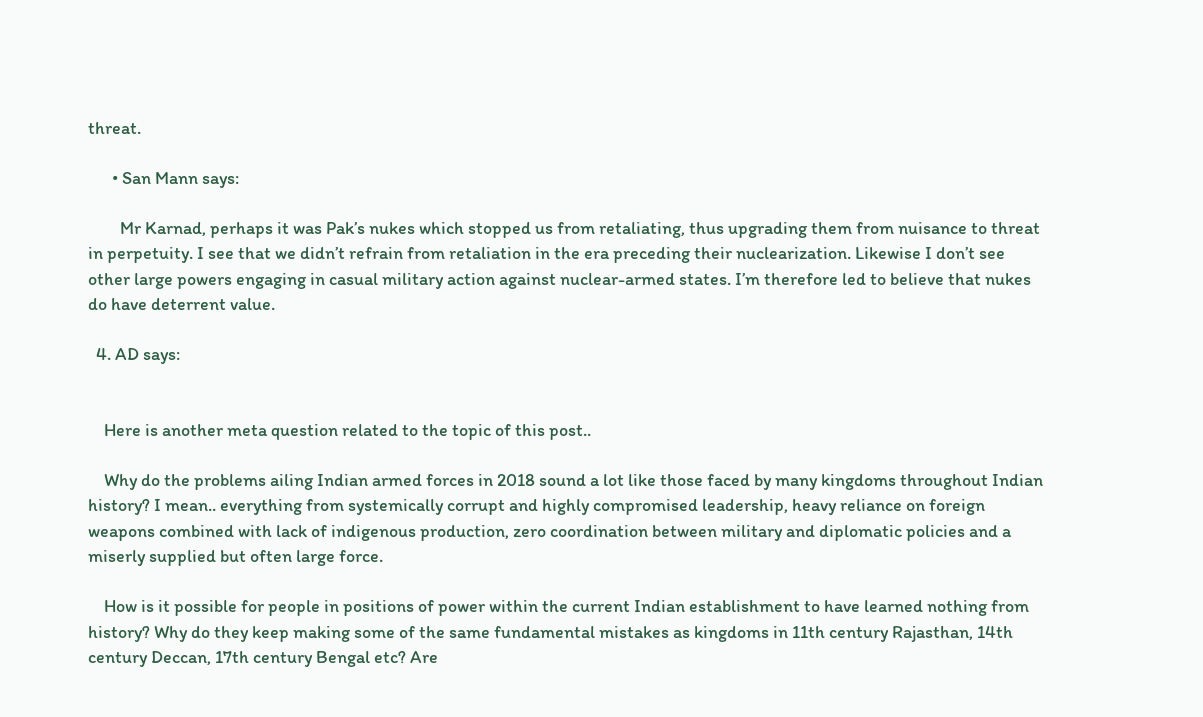threat.

      • San Mann says:

        Mr Karnad, perhaps it was Pak’s nukes which stopped us from retaliating, thus upgrading them from nuisance to threat in perpetuity. I see that we didn’t refrain from retaliation in the era preceding their nuclearization. Likewise I don’t see other large powers engaging in casual military action against nuclear-armed states. I’m therefore led to believe that nukes do have deterrent value.

  4. AD says:


    Here is another meta question related to the topic of this post..

    Why do the problems ailing Indian armed forces in 2018 sound a lot like those faced by many kingdoms throughout Indian history? I mean.. everything from systemically corrupt and highly compromised leadership, heavy reliance on foreign weapons combined with lack of indigenous production, zero coordination between military and diplomatic policies and a miserly supplied but often large force.

    How is it possible for people in positions of power within the current Indian establishment to have learned nothing from history? Why do they keep making some of the same fundamental mistakes as kingdoms in 11th century Rajasthan, 14th century Deccan, 17th century Bengal etc? Are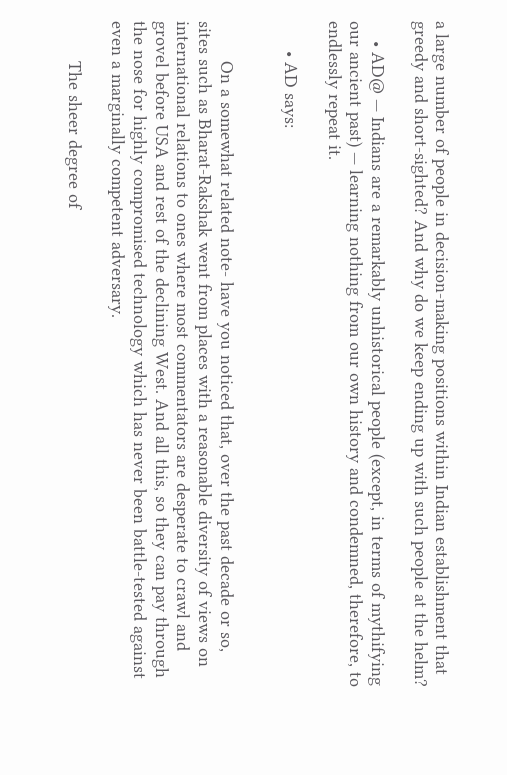a large number of people in decision-making positions within Indian establishment that greedy and short-sighted? And why do we keep ending up with such people at the helm?

    • AD@ — Indians are a remarkably unhistorical people (except, in terms of mythifying our ancient past) — learning nothing from our own history and condemned, therefore, to endlessly repeat it.

      • AD says:


        On a somewhat related note- have you noticed that, over the past decade or so, sites such as Bharat-Rakshak went from places with a reasonable diversity of views on international relations to ones where most commentators are desperate to crawl and grovel before USA and rest of the declining West. And all this, so they can pay through the nose for highly compromised technology which has never been battle-tested against even a marginally competent adversary.

        The sheer degree of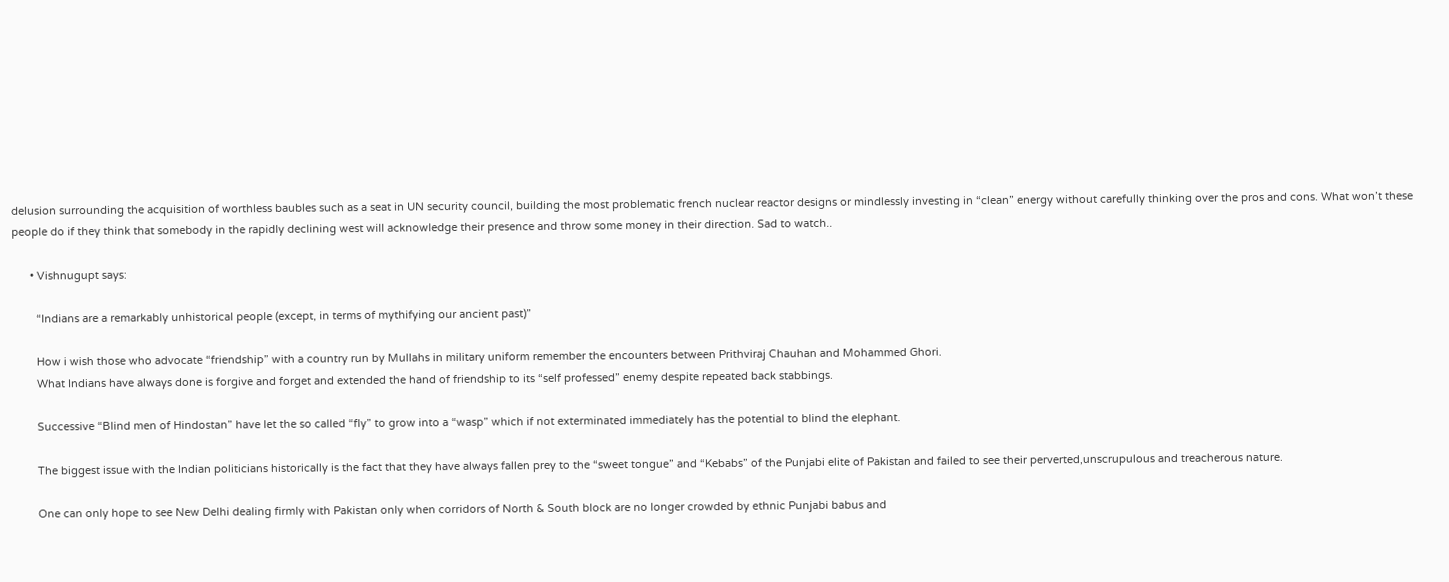delusion surrounding the acquisition of worthless baubles such as a seat in UN security council, building the most problematic french nuclear reactor designs or mindlessly investing in “clean” energy without carefully thinking over the pros and cons. What won’t these people do if they think that somebody in the rapidly declining west will acknowledge their presence and throw some money in their direction. Sad to watch..

      • Vishnugupt says:

        “Indians are a remarkably unhistorical people (except, in terms of mythifying our ancient past)”

        How i wish those who advocate “friendship” with a country run by Mullahs in military uniform remember the encounters between Prithviraj Chauhan and Mohammed Ghori.
        What Indians have always done is forgive and forget and extended the hand of friendship to its “self professed” enemy despite repeated back stabbings.

        Successive “Blind men of Hindostan” have let the so called “fly” to grow into a “wasp” which if not exterminated immediately has the potential to blind the elephant.

        The biggest issue with the Indian politicians historically is the fact that they have always fallen prey to the “sweet tongue” and “Kebabs” of the Punjabi elite of Pakistan and failed to see their perverted,unscrupulous and treacherous nature.

        One can only hope to see New Delhi dealing firmly with Pakistan only when corridors of North & South block are no longer crowded by ethnic Punjabi babus and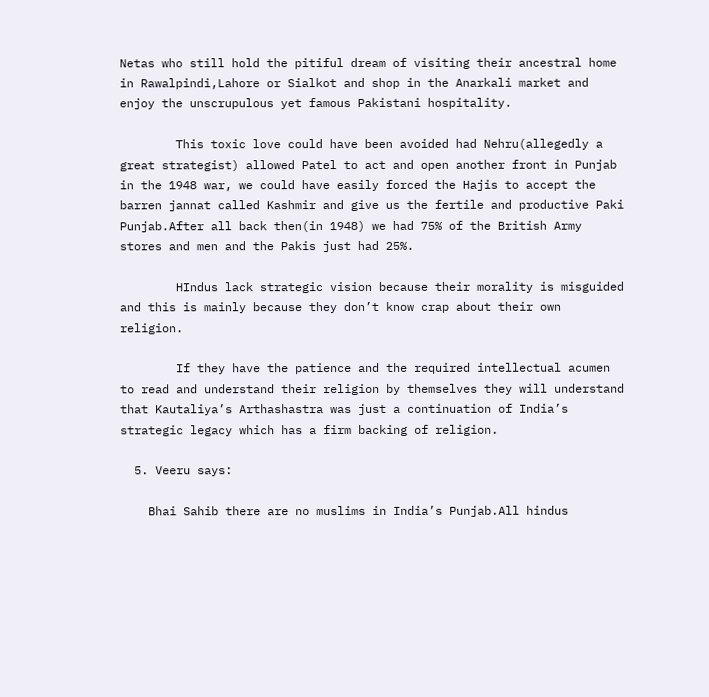Netas who still hold the pitiful dream of visiting their ancestral home in Rawalpindi,Lahore or Sialkot and shop in the Anarkali market and enjoy the unscrupulous yet famous Pakistani hospitality.

        This toxic love could have been avoided had Nehru(allegedly a great strategist) allowed Patel to act and open another front in Punjab in the 1948 war, we could have easily forced the Hajis to accept the barren jannat called Kashmir and give us the fertile and productive Paki Punjab.After all back then(in 1948) we had 75% of the British Army stores and men and the Pakis just had 25%.

        HIndus lack strategic vision because their morality is misguided and this is mainly because they don’t know crap about their own religion.

        If they have the patience and the required intellectual acumen to read and understand their religion by themselves they will understand that Kautaliya’s Arthashastra was just a continuation of India’s strategic legacy which has a firm backing of religion.

  5. Veeru says:

    Bhai Sahib there are no muslims in India’s Punjab.All hindus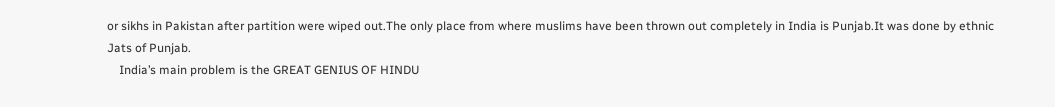or sikhs in Pakistan after partition were wiped out.The only place from where muslims have been thrown out completely in India is Punjab.It was done by ethnic Jats of Punjab.
    India’s main problem is the GREAT GENIUS OF HINDU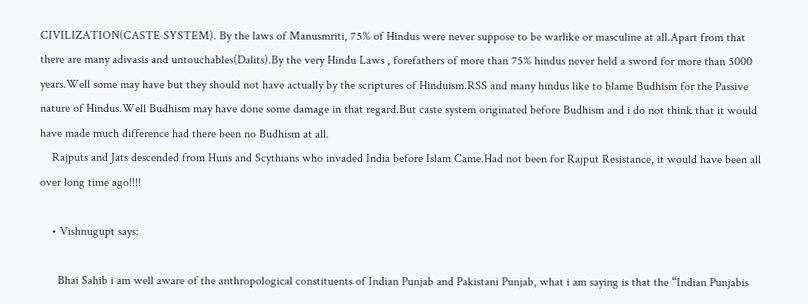CIVILIZATION(CASTE SYSTEM). By the laws of Manusmriti, 75% of Hindus were never suppose to be warlike or masculine at all.Apart from that there are many adivasis and untouchables(Dalits).By the very Hindu Laws , forefathers of more than 75% hindus never held a sword for more than 5000 years.Well some may have but they should not have actually by the scriptures of Hinduism.RSS and many hindus like to blame Budhism for the Passive nature of Hindus.Well Budhism may have done some damage in that regard.But caste system originated before Budhism and i do not think that it would have made much difference had there been no Budhism at all.
    Rajputs and Jats descended from Huns and Scythians who invaded India before Islam Came.Had not been for Rajput Resistance, it would have been all over long time ago!!!!

    • Vishnugupt says:

      Bhai Sahib i am well aware of the anthropological constituents of Indian Punjab and Pakistani Punjab, what i am saying is that the “Indian Punjabis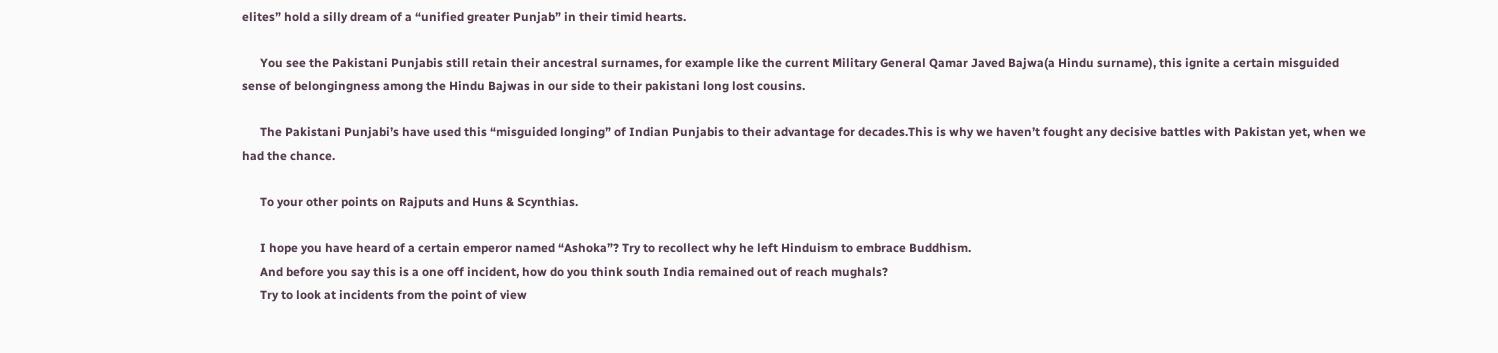elites” hold a silly dream of a “unified greater Punjab” in their timid hearts.

      You see the Pakistani Punjabis still retain their ancestral surnames, for example like the current Military General Qamar Javed Bajwa(a Hindu surname), this ignite a certain misguided sense of belongingness among the Hindu Bajwas in our side to their pakistani long lost cousins.

      The Pakistani Punjabi’s have used this “misguided longing” of Indian Punjabis to their advantage for decades.This is why we haven’t fought any decisive battles with Pakistan yet, when we had the chance.

      To your other points on Rajputs and Huns & Scynthias.

      I hope you have heard of a certain emperor named “Ashoka”? Try to recollect why he left Hinduism to embrace Buddhism.
      And before you say this is a one off incident, how do you think south India remained out of reach mughals?
      Try to look at incidents from the point of view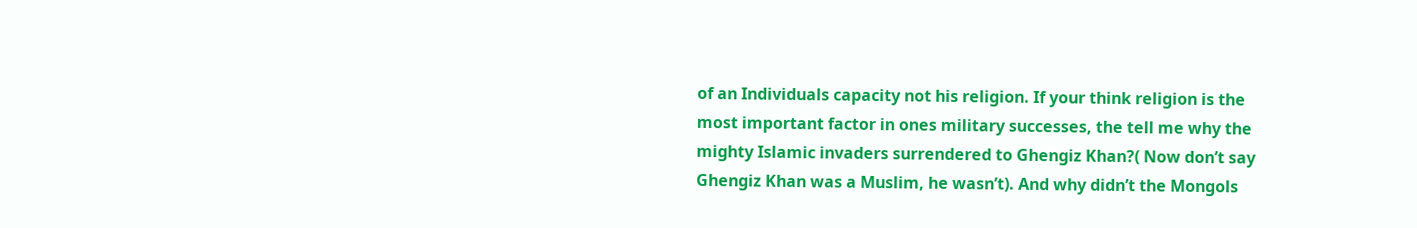of an Individuals capacity not his religion. If your think religion is the most important factor in ones military successes, the tell me why the mighty Islamic invaders surrendered to Ghengiz Khan?( Now don’t say Ghengiz Khan was a Muslim, he wasn’t). And why didn’t the Mongols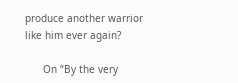produce another warrior like him ever again?

      On “By the very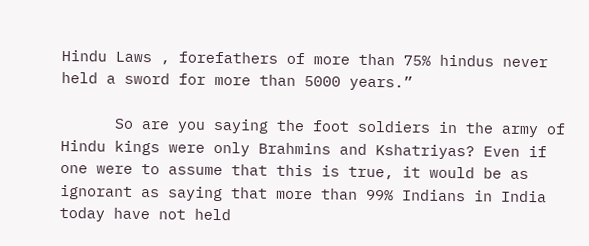Hindu Laws , forefathers of more than 75% hindus never held a sword for more than 5000 years.”

      So are you saying the foot soldiers in the army of Hindu kings were only Brahmins and Kshatriyas? Even if one were to assume that this is true, it would be as ignorant as saying that more than 99% Indians in India today have not held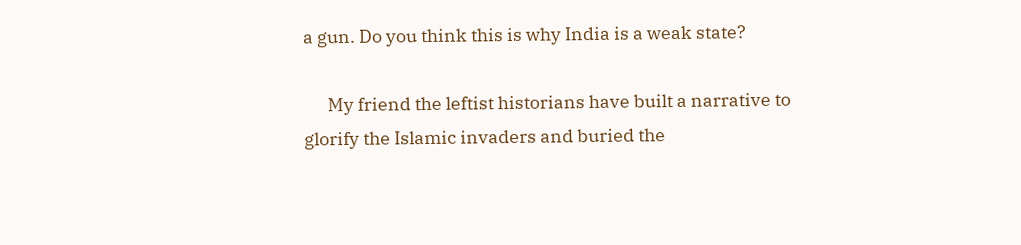a gun. Do you think this is why India is a weak state?

      My friend the leftist historians have built a narrative to glorify the Islamic invaders and buried the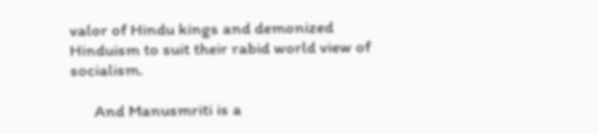valor of Hindu kings and demonized Hinduism to suit their rabid world view of socialism.

      And Manusmriti is a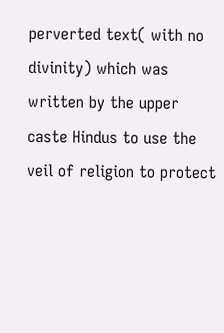perverted text( with no divinity) which was written by the upper caste Hindus to use the veil of religion to protect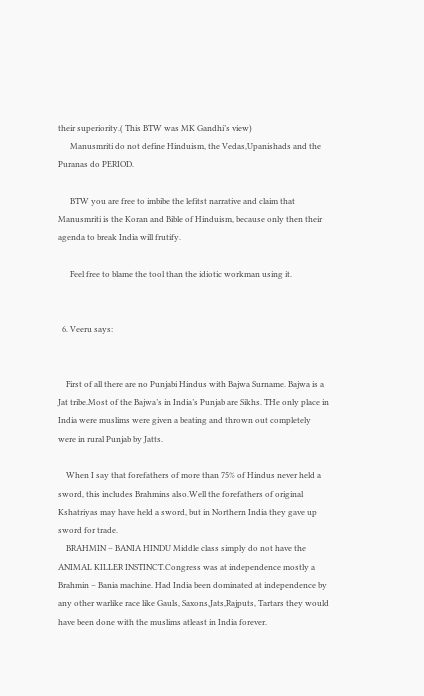their superiority.( This BTW was MK Gandhi’s view)
      Manusmriti do not define Hinduism, the Vedas,Upanishads and the Puranas do PERIOD.

      BTW you are free to imbibe the lefitst narrative and claim that Manusmriti is the Koran and Bible of Hinduism, because only then their agenda to break India will frutify.

      Feel free to blame the tool than the idiotic workman using it.


  6. Veeru says:


    First of all there are no Punjabi Hindus with Bajwa Surname. Bajwa is a Jat tribe.Most of the Bajwa’s in India’s Punjab are Sikhs. THe only place in India were muslims were given a beating and thrown out completely were in rural Punjab by Jatts.

    When I say that forefathers of more than 75% of Hindus never held a sword, this includes Brahmins also.Well the forefathers of original Kshatriyas may have held a sword, but in Northern India they gave up sword for trade.
    BRAHMIN – BANIA HINDU Middle class simply do not have the ANIMAL KILLER INSTINCT.Congress was at independence mostly a Brahmin – Bania machine. Had India been dominated at independence by any other warlike race like Gauls, Saxons,Jats,Rajputs, Tartars they would have been done with the muslims atleast in India forever.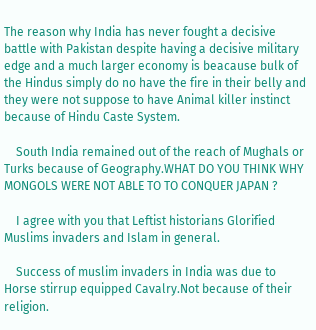The reason why India has never fought a decisive battle with Pakistan despite having a decisive military edge and a much larger economy is beacause bulk of the Hindus simply do no have the fire in their belly and they were not suppose to have Animal killer instinct because of Hindu Caste System.

    South India remained out of the reach of Mughals or Turks because of Geography.WHAT DO YOU THINK WHY MONGOLS WERE NOT ABLE TO TO CONQUER JAPAN ?

    I agree with you that Leftist historians Glorified Muslims invaders and Islam in general.

    Success of muslim invaders in India was due to Horse stirrup equipped Cavalry.Not because of their religion.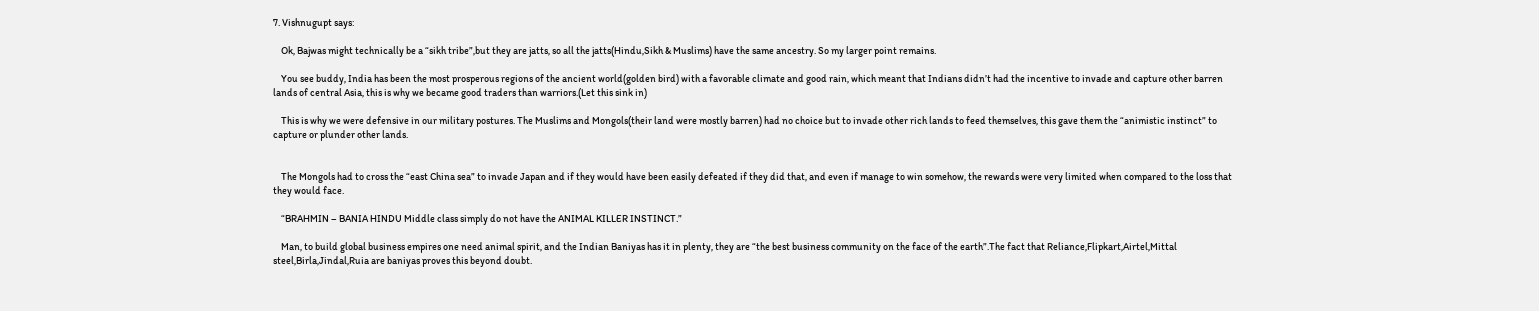7. Vishnugupt says:

    Ok, Bajwas might technically be a “sikh tribe”,but they are jatts, so all the jatts(Hindu,Sikh & Muslims) have the same ancestry. So my larger point remains.

    You see buddy, India has been the most prosperous regions of the ancient world(golden bird) with a favorable climate and good rain, which meant that Indians didn’t had the incentive to invade and capture other barren lands of central Asia, this is why we became good traders than warriors.(Let this sink in)

    This is why we were defensive in our military postures. The Muslims and Mongols(their land were mostly barren) had no choice but to invade other rich lands to feed themselves, this gave them the “animistic instinct” to capture or plunder other lands.


    The Mongols had to cross the “east China sea” to invade Japan and if they would have been easily defeated if they did that, and even if manage to win somehow, the rewards were very limited when compared to the loss that they would face.

    “BRAHMIN – BANIA HINDU Middle class simply do not have the ANIMAL KILLER INSTINCT.”

    Man, to build global business empires one need animal spirit, and the Indian Baniyas has it in plenty, they are “the best business community on the face of the earth”.The fact that Reliance,Flipkart,Airtel,Mittal steel,Birla,Jindal,Ruia are baniyas proves this beyond doubt.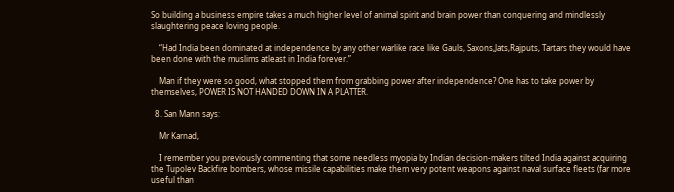So building a business empire takes a much higher level of animal spirit and brain power than conquering and mindlessly slaughtering peace loving people.

    “Had India been dominated at independence by any other warlike race like Gauls, Saxons,Jats,Rajputs, Tartars they would have been done with the muslims atleast in India forever.”

    Man if they were so good, what stopped them from grabbing power after independence? One has to take power by themselves, POWER IS NOT HANDED DOWN IN A PLATTER.

  8. San Mann says:

    Mr Karnad,

    I remember you previously commenting that some needless myopia by Indian decision-makers tilted India against acquiring the Tupolev Backfire bombers, whose missile capabilities make them very potent weapons against naval surface fleets (far more useful than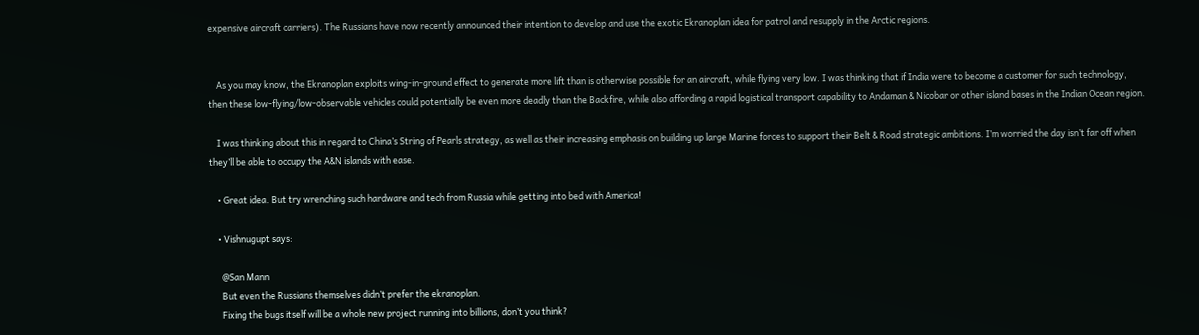expensive aircraft carriers). The Russians have now recently announced their intention to develop and use the exotic Ekranoplan idea for patrol and resupply in the Arctic regions.


    As you may know, the Ekranoplan exploits wing-in-ground effect to generate more lift than is otherwise possible for an aircraft, while flying very low. I was thinking that if India were to become a customer for such technology, then these low-flying/low-observable vehicles could potentially be even more deadly than the Backfire, while also affording a rapid logistical transport capability to Andaman & Nicobar or other island bases in the Indian Ocean region.

    I was thinking about this in regard to China’s String of Pearls strategy, as well as their increasing emphasis on building up large Marine forces to support their Belt & Road strategic ambitions. I’m worried the day isn’t far off when they’ll be able to occupy the A&N islands with ease.

    • Great idea. But try wrenching such hardware and tech from Russia while getting into bed with America!

    • Vishnugupt says:

      @San Mann
      But even the Russians themselves didn’t prefer the ekranoplan.
      Fixing the bugs itself will be a whole new project running into billions, don’t you think?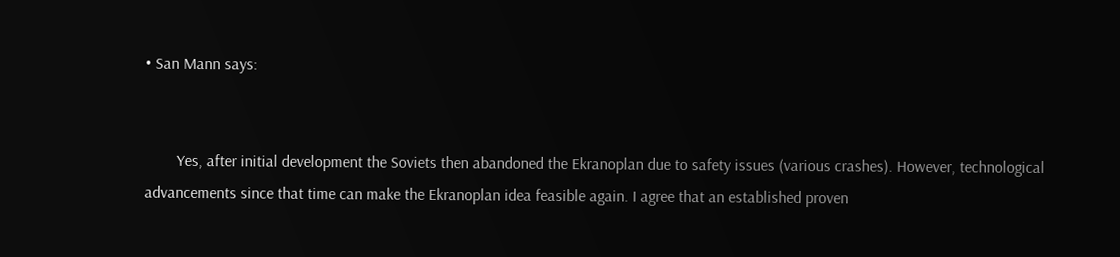• San Mann says:


        Yes, after initial development the Soviets then abandoned the Ekranoplan due to safety issues (various crashes). However, technological advancements since that time can make the Ekranoplan idea feasible again. I agree that an established proven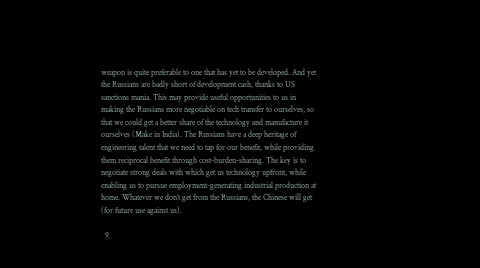weapon is quite preferable to one that has yet to be developed. And yet the Russians are badly short of development cash, thanks to US sanctions mania. This may provide useful opportunities to us in making the Russians more negotiable on tech transfer to ourselves, so that we could get a better share of the technology and manufacture it ourselves (Make in India). The Russians have a deep heritage of engineering talent that we need to tap for our benefit, while providing them reciprocal benefit through cost-burden-sharing. The key is to negotiate strong deals with which get us technology upfront, while enabling us to pursue employment-generating industrial production at home. Whatever we don’t get from the Russians, the Chinese will get (for future use against us).

  9.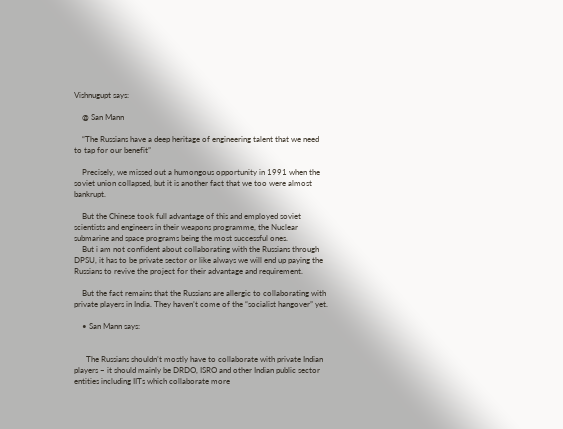Vishnugupt says:

    @ San Mann

    “The Russians have a deep heritage of engineering talent that we need to tap for our benefit”

    Precisely, we missed out a humongous opportunity in 1991 when the soviet union collapsed, but it is another fact that we too were almost bankrupt.

    But the Chinese took full advantage of this and employed soviet scientists and engineers in their weapons programme, the Nuclear submarine and space programs being the most successful ones.
    But i am not confident about collaborating with the Russians through DPSU, it has to be private sector or like always we will end up paying the Russians to revive the project for their advantage and requirement.

    But the fact remains that the Russians are allergic to collaborating with private players in India. They haven’t come of the “socialist hangover” yet.

    • San Mann says:


      The Russians shouldn’t mostly have to collaborate with private Indian players – it should mainly be DRDO, ISRO and other Indian public sector entities including IITs which collaborate more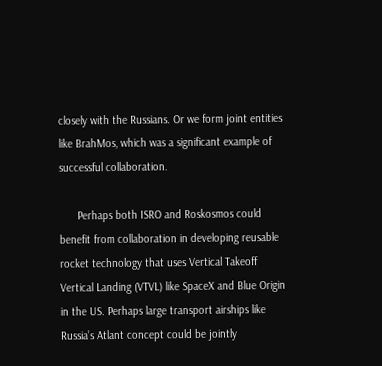closely with the Russians. Or we form joint entities like BrahMos, which was a significant example of successful collaboration.

      Perhaps both ISRO and Roskosmos could benefit from collaboration in developing reusable rocket technology that uses Vertical Takeoff Vertical Landing (VTVL) like SpaceX and Blue Origin in the US. Perhaps large transport airships like Russia’s Atlant concept could be jointly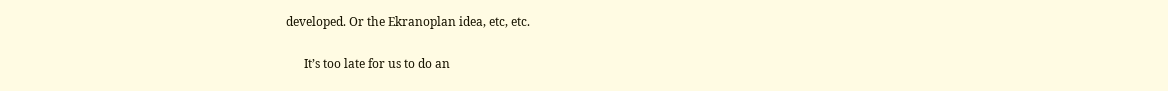developed. Or the Ekranoplan idea, etc, etc.

      It’s too late for us to do an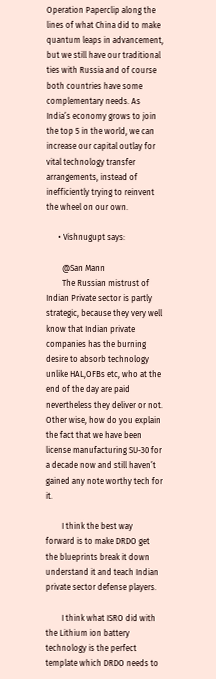Operation Paperclip along the lines of what China did to make quantum leaps in advancement, but we still have our traditional ties with Russia and of course both countries have some complementary needs. As India’s economy grows to join the top 5 in the world, we can increase our capital outlay for vital technology transfer arrangements, instead of inefficiently trying to reinvent the wheel on our own.

      • Vishnugupt says:

        @San Mann
        The Russian mistrust of Indian Private sector is partly strategic, because they very well know that Indian private companies has the burning desire to absorb technology unlike HAL,OFBs etc, who at the end of the day are paid nevertheless they deliver or not. Other wise, how do you explain the fact that we have been license manufacturing SU-30 for a decade now and still haven’t gained any note worthy tech for it.

        I think the best way forward is to make DRDO get the blueprints break it down understand it and teach Indian private sector defense players.

        I think what ISRO did with the Lithium ion battery technology is the perfect template which DRDO needs to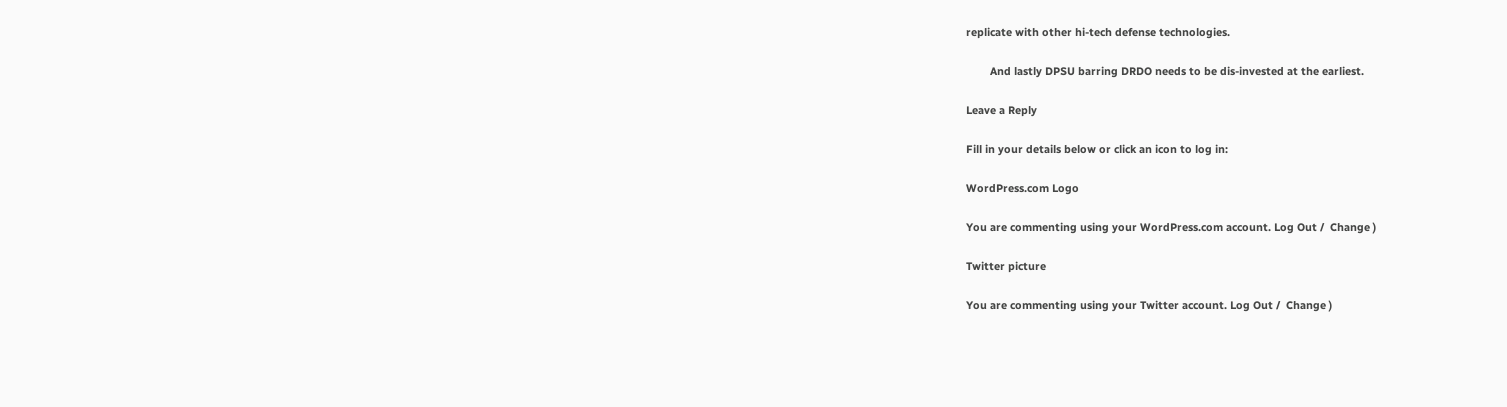replicate with other hi-tech defense technologies.

        And lastly DPSU barring DRDO needs to be dis-invested at the earliest.

Leave a Reply

Fill in your details below or click an icon to log in:

WordPress.com Logo

You are commenting using your WordPress.com account. Log Out /  Change )

Twitter picture

You are commenting using your Twitter account. Log Out /  Change )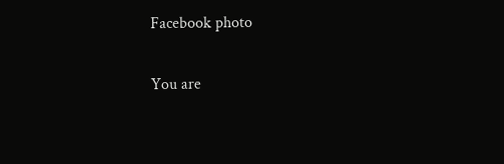Facebook photo

You are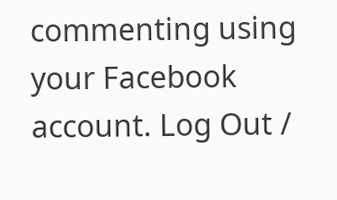commenting using your Facebook account. Log Out /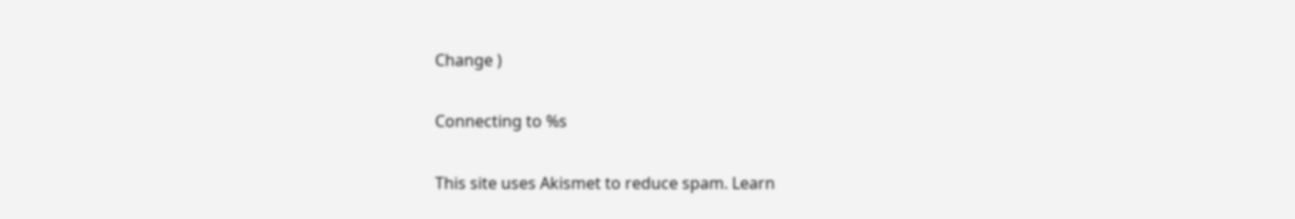Change )

Connecting to %s

This site uses Akismet to reduce spam. Learn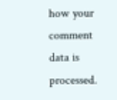how your comment data is processed.